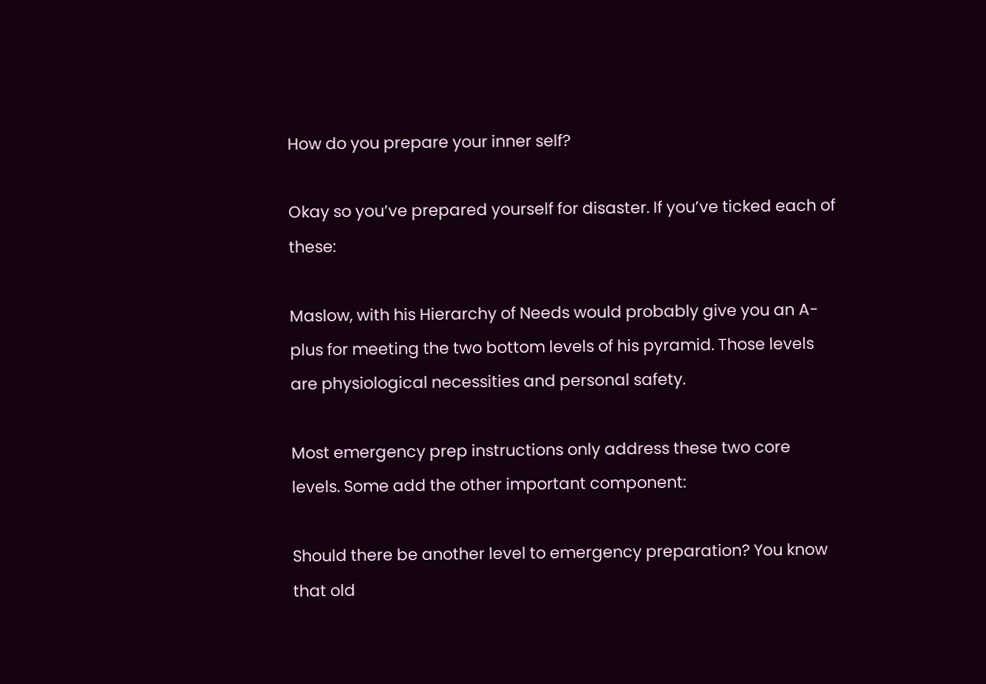How do you prepare your inner self?

Okay so you’ve prepared yourself for disaster. If you’ve ticked each of these:

Maslow, with his Hierarchy of Needs would probably give you an A-plus for meeting the two bottom levels of his pyramid. Those levels are physiological necessities and personal safety.

Most emergency prep instructions only address these two core levels. Some add the other important component:

Should there be another level to emergency preparation? You know that old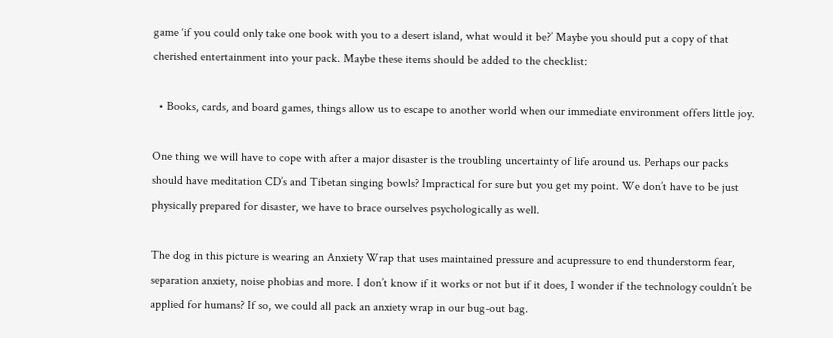game ‘if you could only take one book with you to a desert island, what would it be?’ Maybe you should put a copy of that cherished entertainment into your pack. Maybe these items should be added to the checklist:

  • Books, cards, and board games, things allow us to escape to another world when our immediate environment offers little joy.

One thing we will have to cope with after a major disaster is the troubling uncertainty of life around us. Perhaps our packs should have meditation CD’s and Tibetan singing bowls? Impractical for sure but you get my point. We don’t have to be just physically prepared for disaster, we have to brace ourselves psychologically as well.

The dog in this picture is wearing an Anxiety Wrap that uses maintained pressure and acupressure to end thunderstorm fear, separation anxiety, noise phobias and more. I don’t know if it works or not but if it does, I wonder if the technology couldn’t be applied for humans? If so, we could all pack an anxiety wrap in our bug-out bag.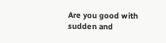Are you good with sudden and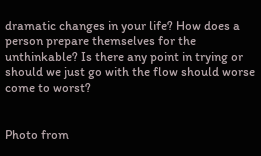dramatic changes in your life? How does a person prepare themselves for the unthinkable? Is there any point in trying or should we just go with the flow should worse come to worst?


Photo from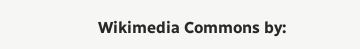Wikimedia Commons by: